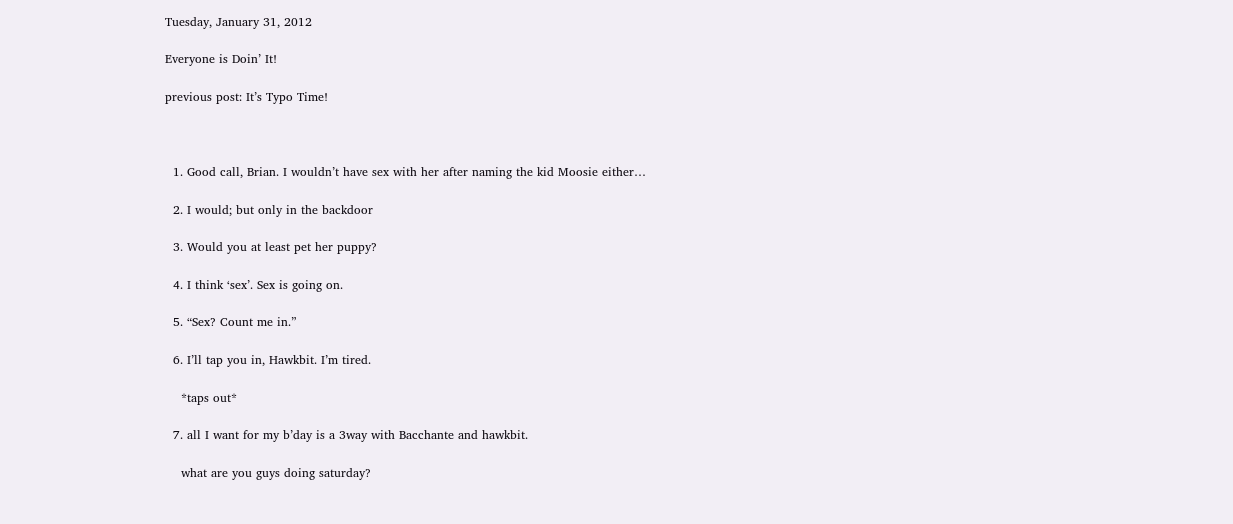Tuesday, January 31, 2012

Everyone is Doin’ It!

previous post: It’s Typo Time!



  1. Good call, Brian. I wouldn’t have sex with her after naming the kid Moosie either…

  2. I would; but only in the backdoor

  3. Would you at least pet her puppy?

  4. I think ‘sex’. Sex is going on.

  5. “Sex? Count me in.”

  6. I’ll tap you in, Hawkbit. I’m tired.

    *taps out*

  7. all I want for my b’day is a 3way with Bacchante and hawkbit.

    what are you guys doing saturday?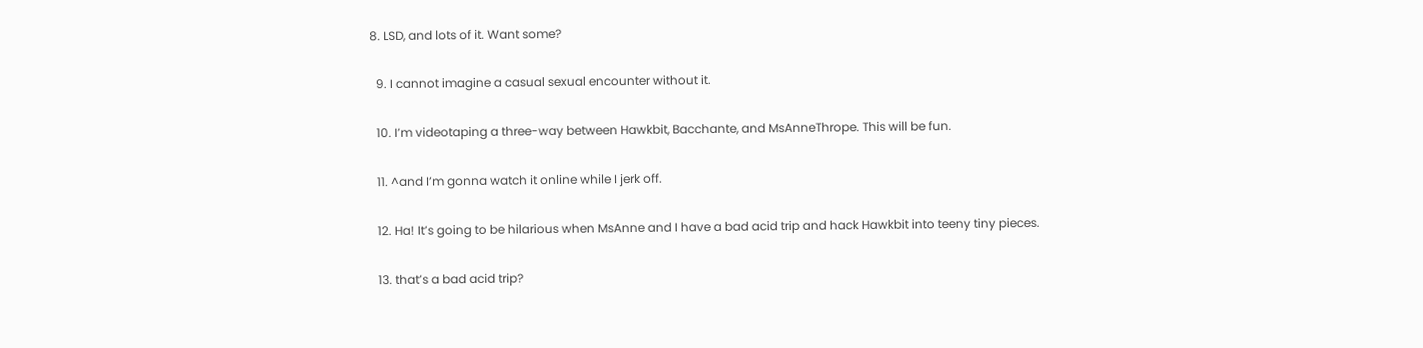8. LSD, and lots of it. Want some?

  9. I cannot imagine a casual sexual encounter without it.

  10. I’m videotaping a three-way between Hawkbit, Bacchante, and MsAnneThrope. This will be fun.

  11. ^and I’m gonna watch it online while I jerk off.

  12. Ha! It’s going to be hilarious when MsAnne and I have a bad acid trip and hack Hawkbit into teeny tiny pieces.

  13. that’s a bad acid trip?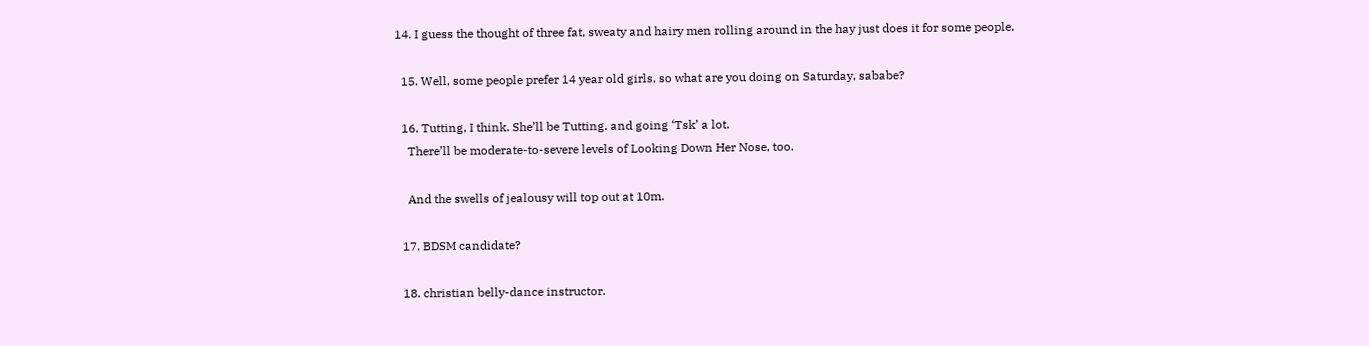14. I guess the thought of three fat, sweaty and hairy men rolling around in the hay just does it for some people.

  15. Well, some people prefer 14 year old girls, so what are you doing on Saturday, sababe?

  16. Tutting, I think. She’ll be Tutting. and going ‘Tsk’ a lot.
    There’ll be moderate-to-severe levels of Looking Down Her Nose, too.

    And the swells of jealousy will top out at 10m.

  17. BDSM candidate?

  18. christian belly-dance instructor.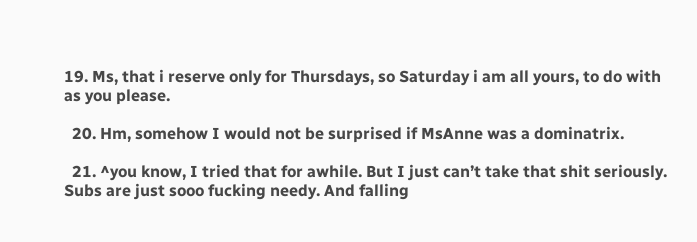19. Ms, that i reserve only for Thursdays, so Saturday i am all yours, to do with as you please.

  20. Hm, somehow I would not be surprised if MsAnne was a dominatrix.

  21. ^you know, I tried that for awhile. But I just can’t take that shit seriously. Subs are just sooo fucking needy. And falling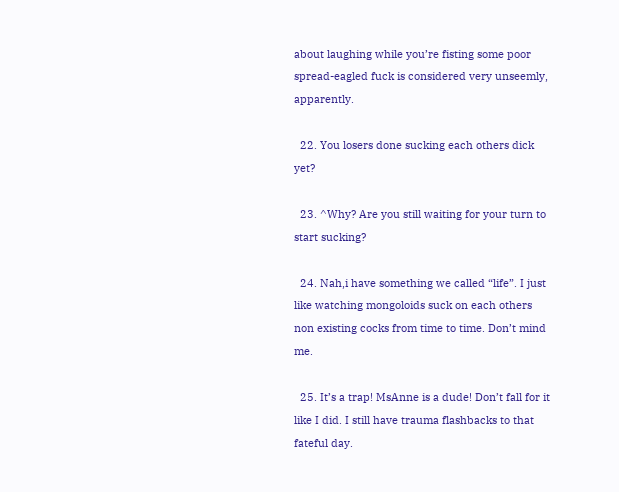about laughing while you’re fisting some poor spread-eagled fuck is considered very unseemly, apparently.

  22. You losers done sucking each others dick yet?

  23. ^Why? Are you still waiting for your turn to start sucking?

  24. Nah,i have something we called “life”. I just like watching mongoloids suck on each others non existing cocks from time to time. Don’t mind me.

  25. It’s a trap! MsAnne is a dude! Don’t fall for it like I did. I still have trauma flashbacks to that fateful day.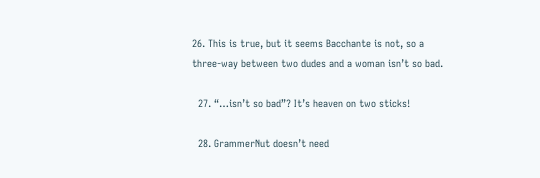26. This is true, but it seems Bacchante is not, so a three-way between two dudes and a woman isn’t so bad.

  27. “…isn’t so bad”? It’s heaven on two sticks!

  28. GrammerNut doesn’t need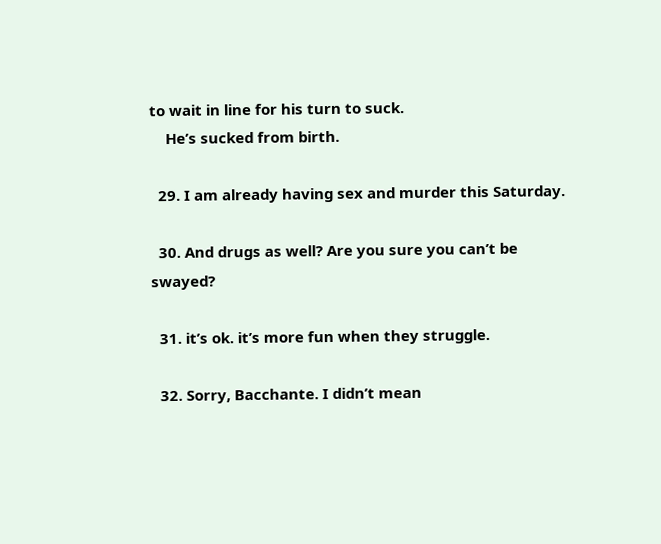to wait in line for his turn to suck.
    He’s sucked from birth.

  29. I am already having sex and murder this Saturday.

  30. And drugs as well? Are you sure you can’t be swayed?

  31. it’s ok. it’s more fun when they struggle.

  32. Sorry, Bacchante. I didn’t mean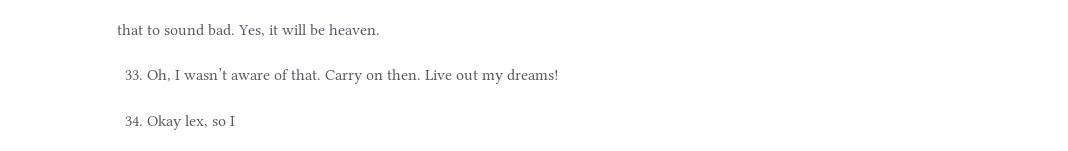that to sound bad. Yes, it will be heaven.

  33. Oh, I wasn’t aware of that. Carry on then. Live out my dreams!

  34. Okay lex, so I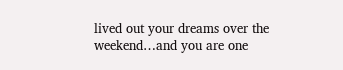lived out your dreams over the weekend…and you are one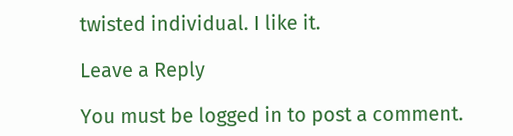twisted individual. I like it.

Leave a Reply

You must be logged in to post a comment.